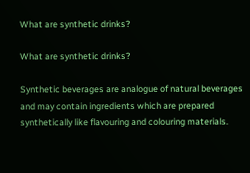What are synthetic drinks?

What are synthetic drinks?

Synthetic beverages are analogue of natural beverages and may contain ingredients which are prepared synthetically like flavouring and colouring materials.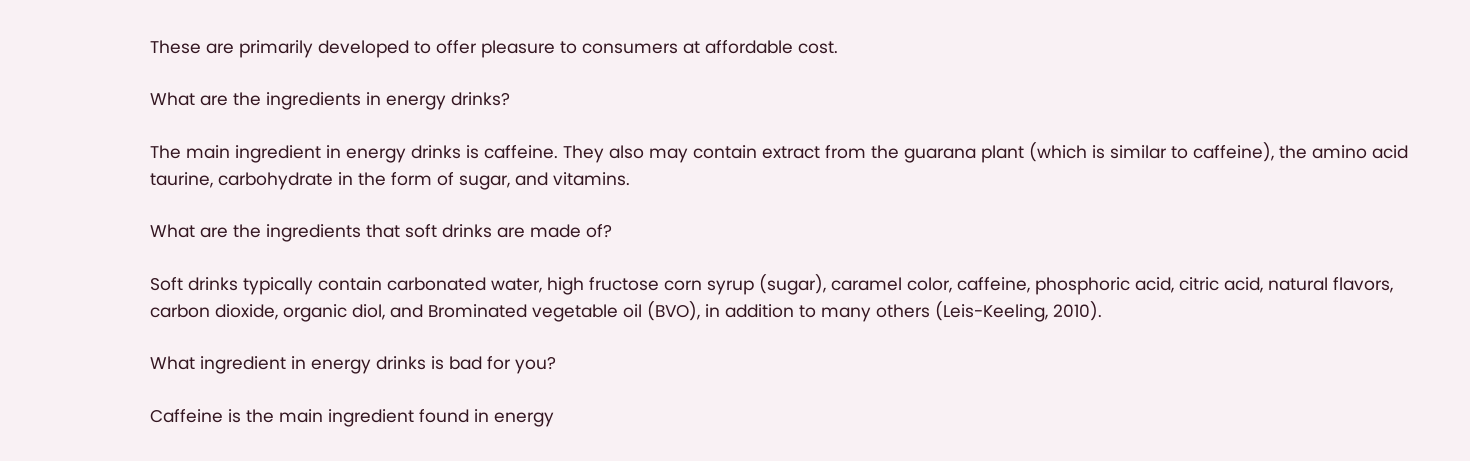These are primarily developed to offer pleasure to consumers at affordable cost.

What are the ingredients in energy drinks?

The main ingredient in energy drinks is caffeine. They also may contain extract from the guarana plant (which is similar to caffeine), the amino acid taurine, carbohydrate in the form of sugar, and vitamins.

What are the ingredients that soft drinks are made of?

Soft drinks typically contain carbonated water, high fructose corn syrup (sugar), caramel color, caffeine, phosphoric acid, citric acid, natural flavors, carbon dioxide, organic diol, and Brominated vegetable oil (BVO), in addition to many others (Leis-Keeling, 2010).

What ingredient in energy drinks is bad for you?

Caffeine is the main ingredient found in energy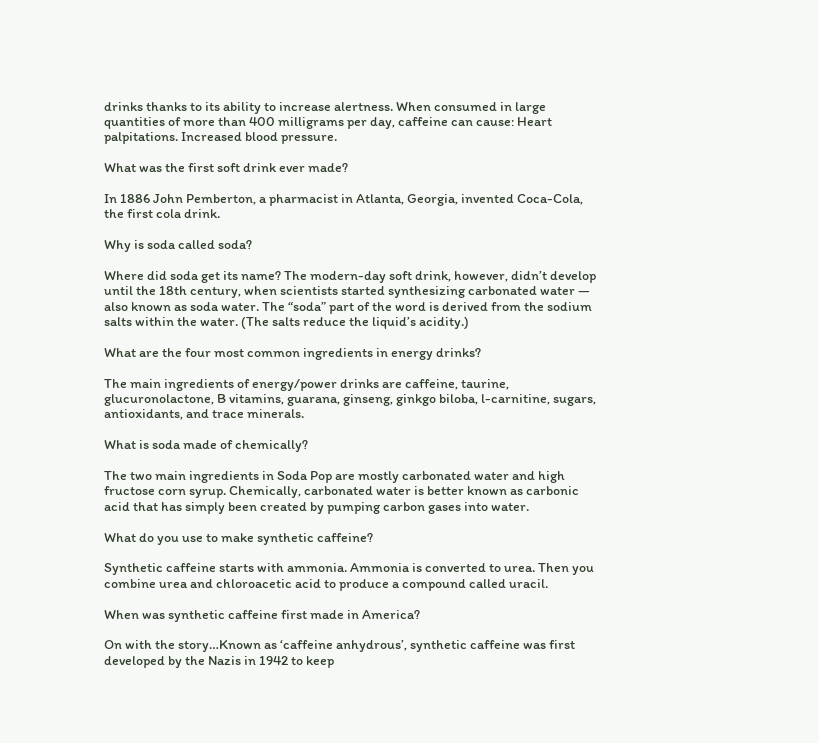drinks thanks to its ability to increase alertness. When consumed in large quantities of more than 400 milligrams per day, caffeine can cause: Heart palpitations. Increased blood pressure.

What was the first soft drink ever made?

In 1886 John Pemberton, a pharmacist in Atlanta, Georgia, invented Coca-Cola, the first cola drink.

Why is soda called soda?

Where did soda get its name? The modern-day soft drink, however, didn’t develop until the 18th century, when scientists started synthesizing carbonated water — also known as soda water. The “soda” part of the word is derived from the sodium salts within the water. (The salts reduce the liquid’s acidity.)

What are the four most common ingredients in energy drinks?

The main ingredients of energy/power drinks are caffeine, taurine, glucuronolactone, B vitamins, guarana, ginseng, ginkgo biloba, l-carnitine, sugars, antioxidants, and trace minerals.

What is soda made of chemically?

The two main ingredients in Soda Pop are mostly carbonated water and high fructose corn syrup. Chemically, carbonated water is better known as carbonic acid that has simply been created by pumping carbon gases into water.

What do you use to make synthetic caffeine?

Synthetic caffeine starts with ammonia. Ammonia is converted to urea. Then you combine urea and chloroacetic acid to produce a compound called uracil.

When was synthetic caffeine first made in America?

On with the story…Known as ‘caffeine anhydrous’, synthetic caffeine was first developed by the Nazis in 1942 to keep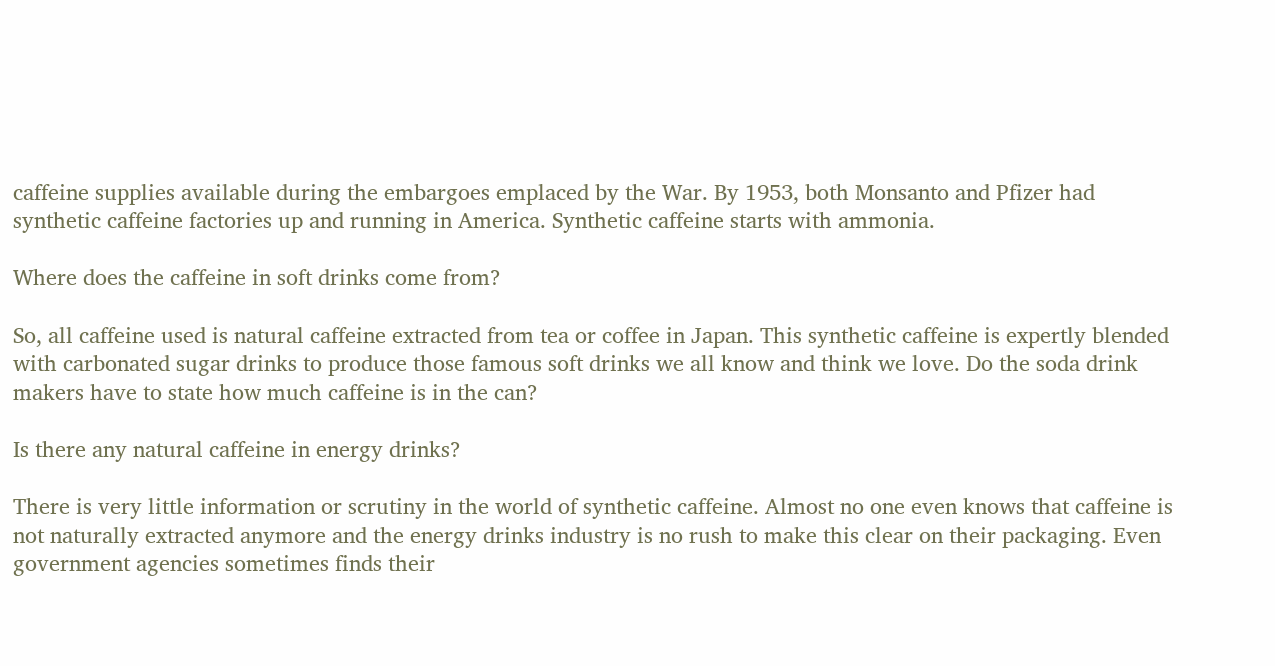caffeine supplies available during the embargoes emplaced by the War. By 1953, both Monsanto and Pfizer had synthetic caffeine factories up and running in America. Synthetic caffeine starts with ammonia.

Where does the caffeine in soft drinks come from?

So, all caffeine used is natural caffeine extracted from tea or coffee in Japan. This synthetic caffeine is expertly blended with carbonated sugar drinks to produce those famous soft drinks we all know and think we love. Do the soda drink makers have to state how much caffeine is in the can?

Is there any natural caffeine in energy drinks?

There is very little information or scrutiny in the world of synthetic caffeine. Almost no one even knows that caffeine is not naturally extracted anymore and the energy drinks industry is no rush to make this clear on their packaging. Even government agencies sometimes finds their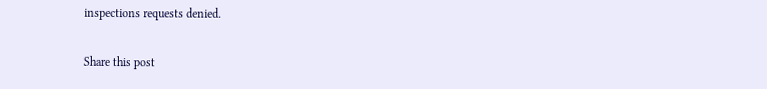inspections requests denied.

Share this post